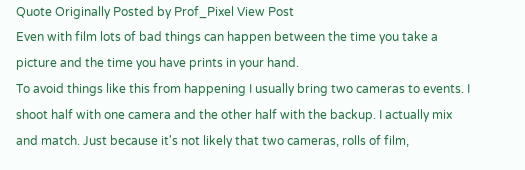Quote Originally Posted by Prof_Pixel View Post
Even with film lots of bad things can happen between the time you take a picture and the time you have prints in your hand.
To avoid things like this from happening I usually bring two cameras to events. I shoot half with one camera and the other half with the backup. I actually mix and match. Just because it's not likely that two cameras, rolls of film,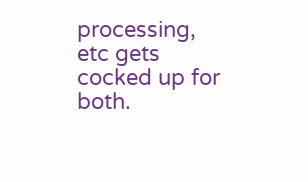processing, etc gets cocked up for both.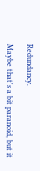Redundancy.

Maybe that's a bit paranoid, but it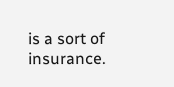is a sort of insurance.